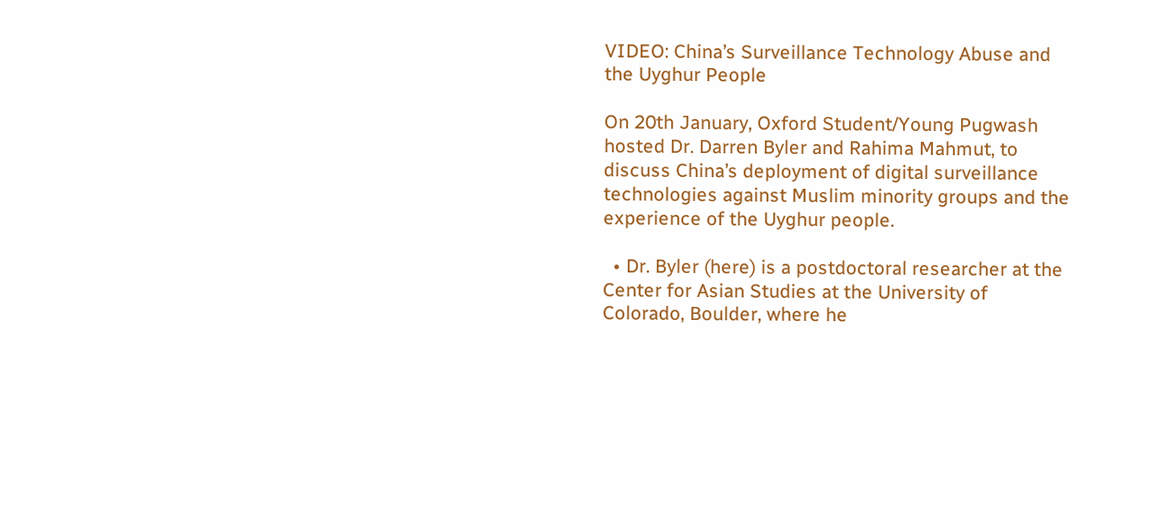VIDEO: China’s Surveillance Technology Abuse and the Uyghur People

On 20th January, Oxford Student/Young Pugwash hosted Dr. Darren Byler and Rahima Mahmut, to discuss China’s deployment of digital surveillance technologies against Muslim minority groups and the experience of the Uyghur people.

  • Dr. Byler (here) is a postdoctoral researcher at the Center for Asian Studies at the University of Colorado, Boulder, where he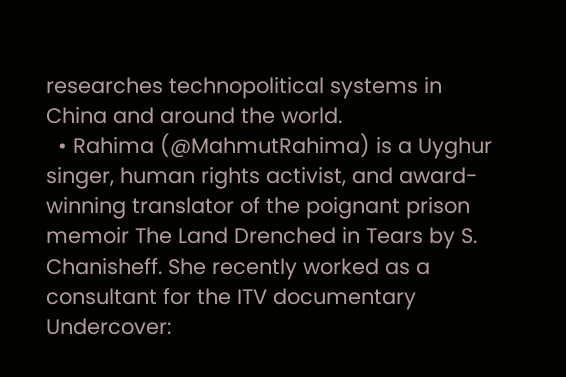researches technopolitical systems in China and around the world.
  • Rahima (@MahmutRahima) is a Uyghur singer, human rights activist, and award-winning translator of the poignant prison memoir The Land Drenched in Tears by S. Chanisheff. She recently worked as a consultant for the ITV documentary Undercover: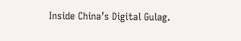Inside China’s Digital Gulag.